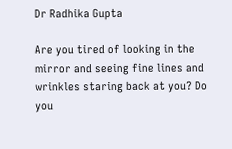Dr Radhika Gupta

Are you tired of looking in the mirror and seeing fine lines and wrinkles staring back at you? Do you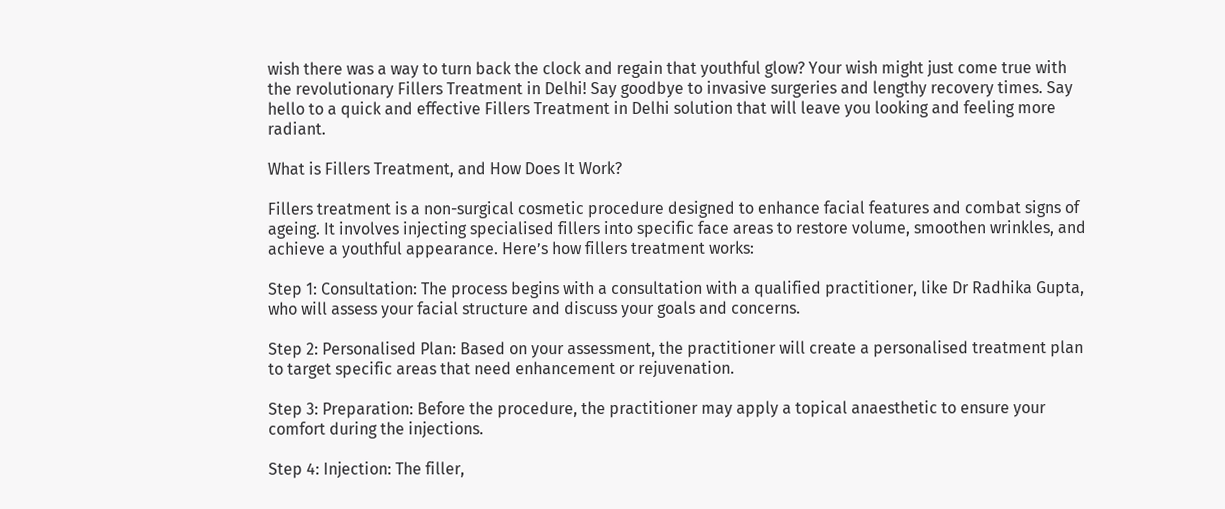wish there was a way to turn back the clock and regain that youthful glow? Your wish might just come true with the revolutionary Fillers Treatment in Delhi! Say goodbye to invasive surgeries and lengthy recovery times. Say hello to a quick and effective Fillers Treatment in Delhi solution that will leave you looking and feeling more radiant.

What is Fillers Treatment, and How Does It Work?

Fillers treatment is a non-surgical cosmetic procedure designed to enhance facial features and combat signs of ageing. It involves injecting specialised fillers into specific face areas to restore volume, smoothen wrinkles, and achieve a youthful appearance. Here’s how fillers treatment works:

Step 1: Consultation: The process begins with a consultation with a qualified practitioner, like Dr Radhika Gupta, who will assess your facial structure and discuss your goals and concerns.

Step 2: Personalised Plan: Based on your assessment, the practitioner will create a personalised treatment plan to target specific areas that need enhancement or rejuvenation.

Step 3: Preparation: Before the procedure, the practitioner may apply a topical anaesthetic to ensure your comfort during the injections.

Step 4: Injection: The filler,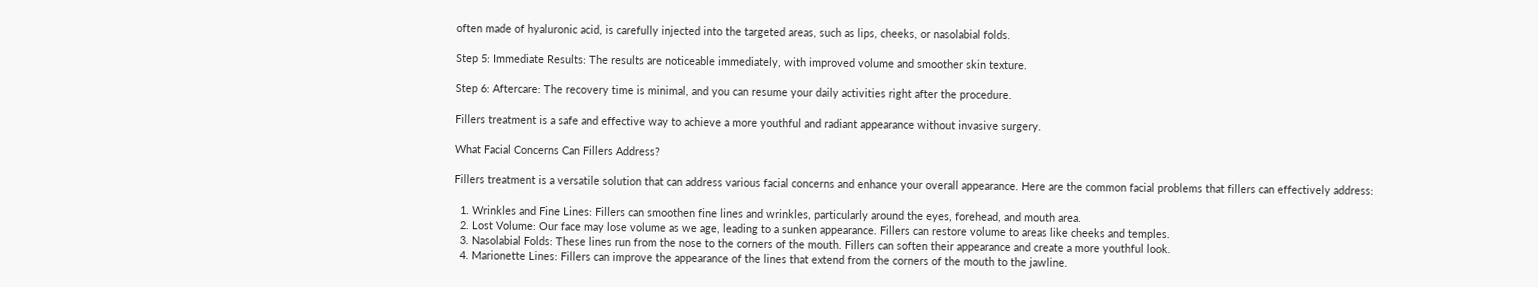often made of hyaluronic acid, is carefully injected into the targeted areas, such as lips, cheeks, or nasolabial folds.

Step 5: Immediate Results: The results are noticeable immediately, with improved volume and smoother skin texture.

Step 6: Aftercare: The recovery time is minimal, and you can resume your daily activities right after the procedure.

Fillers treatment is a safe and effective way to achieve a more youthful and radiant appearance without invasive surgery.

What Facial Concerns Can Fillers Address?

Fillers treatment is a versatile solution that can address various facial concerns and enhance your overall appearance. Here are the common facial problems that fillers can effectively address:

  1. Wrinkles and Fine Lines: Fillers can smoothen fine lines and wrinkles, particularly around the eyes, forehead, and mouth area.
  2. Lost Volume: Our face may lose volume as we age, leading to a sunken appearance. Fillers can restore volume to areas like cheeks and temples.
  3. Nasolabial Folds: These lines run from the nose to the corners of the mouth. Fillers can soften their appearance and create a more youthful look.
  4. Marionette Lines: Fillers can improve the appearance of the lines that extend from the corners of the mouth to the jawline.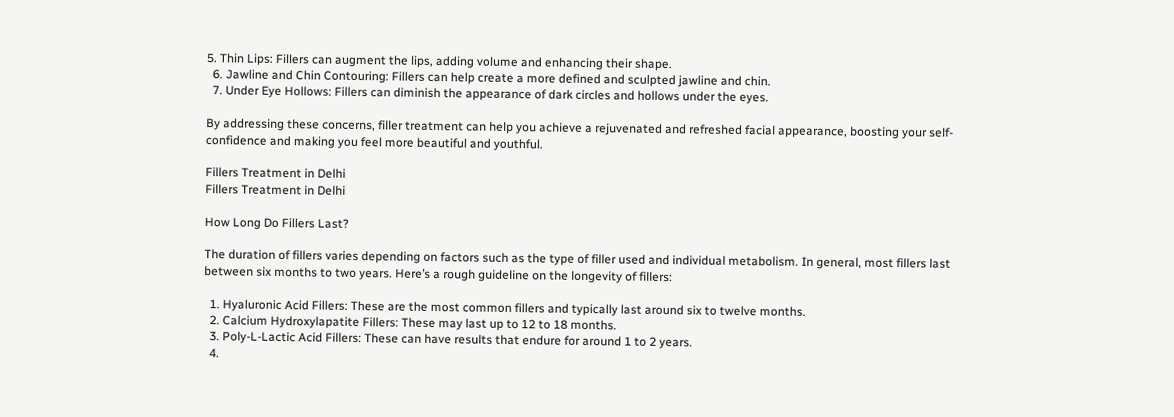5. Thin Lips: Fillers can augment the lips, adding volume and enhancing their shape.
  6. Jawline and Chin Contouring: Fillers can help create a more defined and sculpted jawline and chin.
  7. Under Eye Hollows: Fillers can diminish the appearance of dark circles and hollows under the eyes.

By addressing these concerns, filler treatment can help you achieve a rejuvenated and refreshed facial appearance, boosting your self-confidence and making you feel more beautiful and youthful.

Fillers Treatment in Delhi
Fillers Treatment in Delhi

How Long Do Fillers Last?

The duration of fillers varies depending on factors such as the type of filler used and individual metabolism. In general, most fillers last between six months to two years. Here’s a rough guideline on the longevity of fillers:

  1. Hyaluronic Acid Fillers: These are the most common fillers and typically last around six to twelve months.
  2. Calcium Hydroxylapatite Fillers: These may last up to 12 to 18 months.
  3. Poly-L-Lactic Acid Fillers: These can have results that endure for around 1 to 2 years.
  4.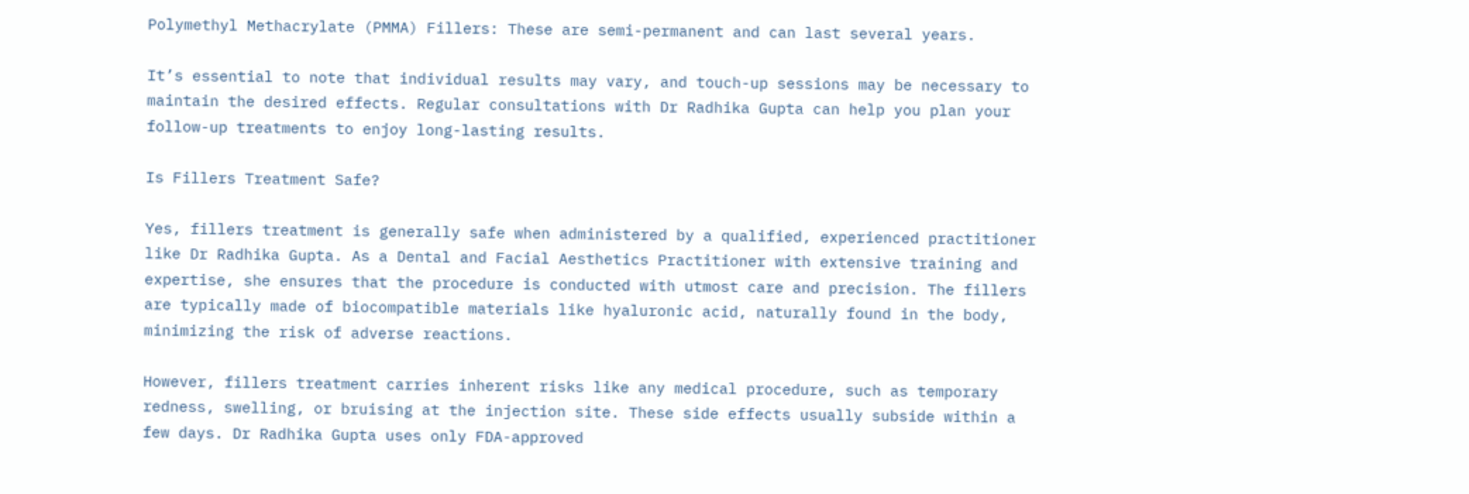Polymethyl Methacrylate (PMMA) Fillers: These are semi-permanent and can last several years.

It’s essential to note that individual results may vary, and touch-up sessions may be necessary to maintain the desired effects. Regular consultations with Dr Radhika Gupta can help you plan your follow-up treatments to enjoy long-lasting results.

Is Fillers Treatment Safe?

Yes, fillers treatment is generally safe when administered by a qualified, experienced practitioner like Dr Radhika Gupta. As a Dental and Facial Aesthetics Practitioner with extensive training and expertise, she ensures that the procedure is conducted with utmost care and precision. The fillers are typically made of biocompatible materials like hyaluronic acid, naturally found in the body, minimizing the risk of adverse reactions.

However, fillers treatment carries inherent risks like any medical procedure, such as temporary redness, swelling, or bruising at the injection site. These side effects usually subside within a few days. Dr Radhika Gupta uses only FDA-approved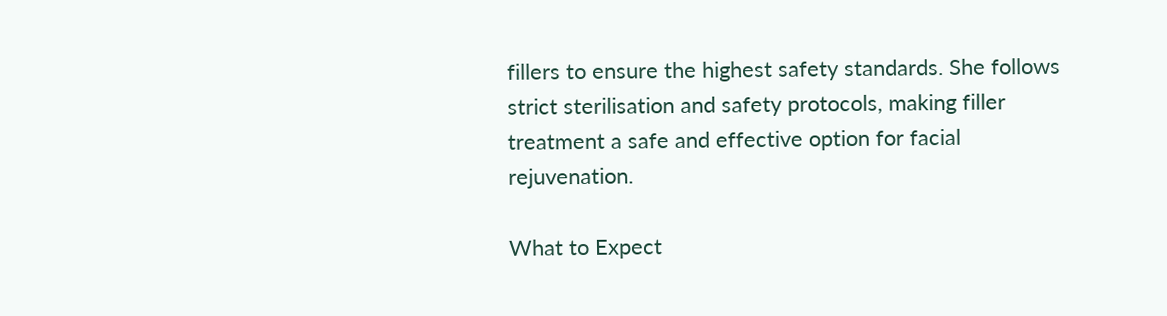fillers to ensure the highest safety standards. She follows strict sterilisation and safety protocols, making filler treatment a safe and effective option for facial rejuvenation.

What to Expect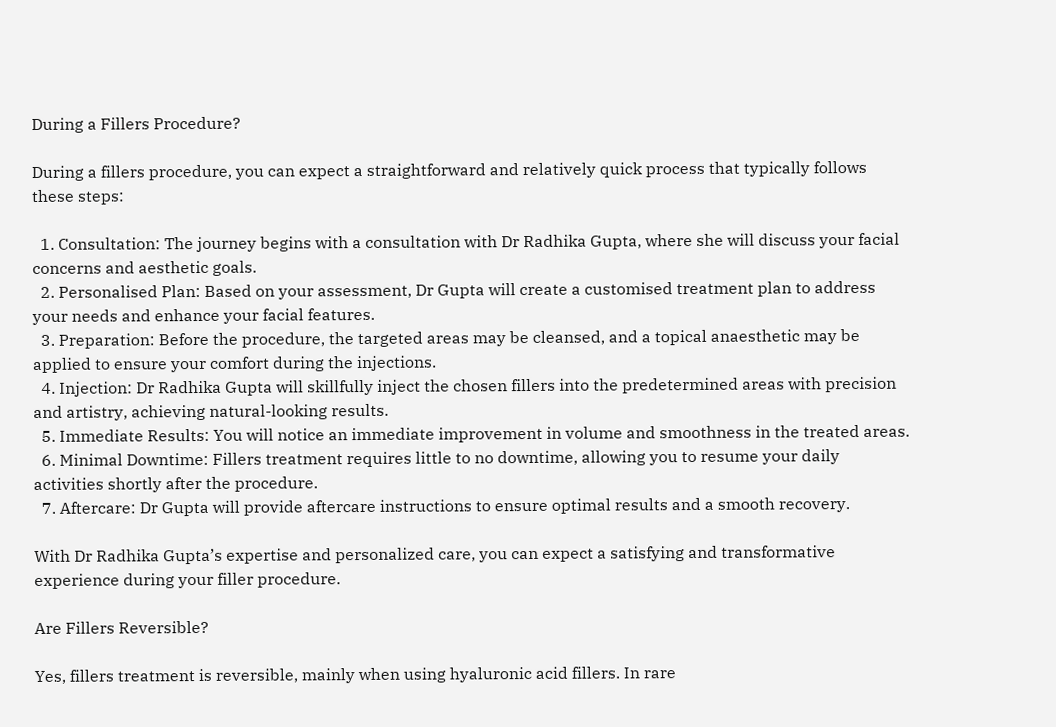During a Fillers Procedure?

During a fillers procedure, you can expect a straightforward and relatively quick process that typically follows these steps:

  1. Consultation: The journey begins with a consultation with Dr Radhika Gupta, where she will discuss your facial concerns and aesthetic goals.
  2. Personalised Plan: Based on your assessment, Dr Gupta will create a customised treatment plan to address your needs and enhance your facial features.
  3. Preparation: Before the procedure, the targeted areas may be cleansed, and a topical anaesthetic may be applied to ensure your comfort during the injections.
  4. Injection: Dr Radhika Gupta will skillfully inject the chosen fillers into the predetermined areas with precision and artistry, achieving natural-looking results.
  5. Immediate Results: You will notice an immediate improvement in volume and smoothness in the treated areas.
  6. Minimal Downtime: Fillers treatment requires little to no downtime, allowing you to resume your daily activities shortly after the procedure.
  7. Aftercare: Dr Gupta will provide aftercare instructions to ensure optimal results and a smooth recovery.

With Dr Radhika Gupta’s expertise and personalized care, you can expect a satisfying and transformative experience during your filler procedure.

Are Fillers Reversible?

Yes, fillers treatment is reversible, mainly when using hyaluronic acid fillers. In rare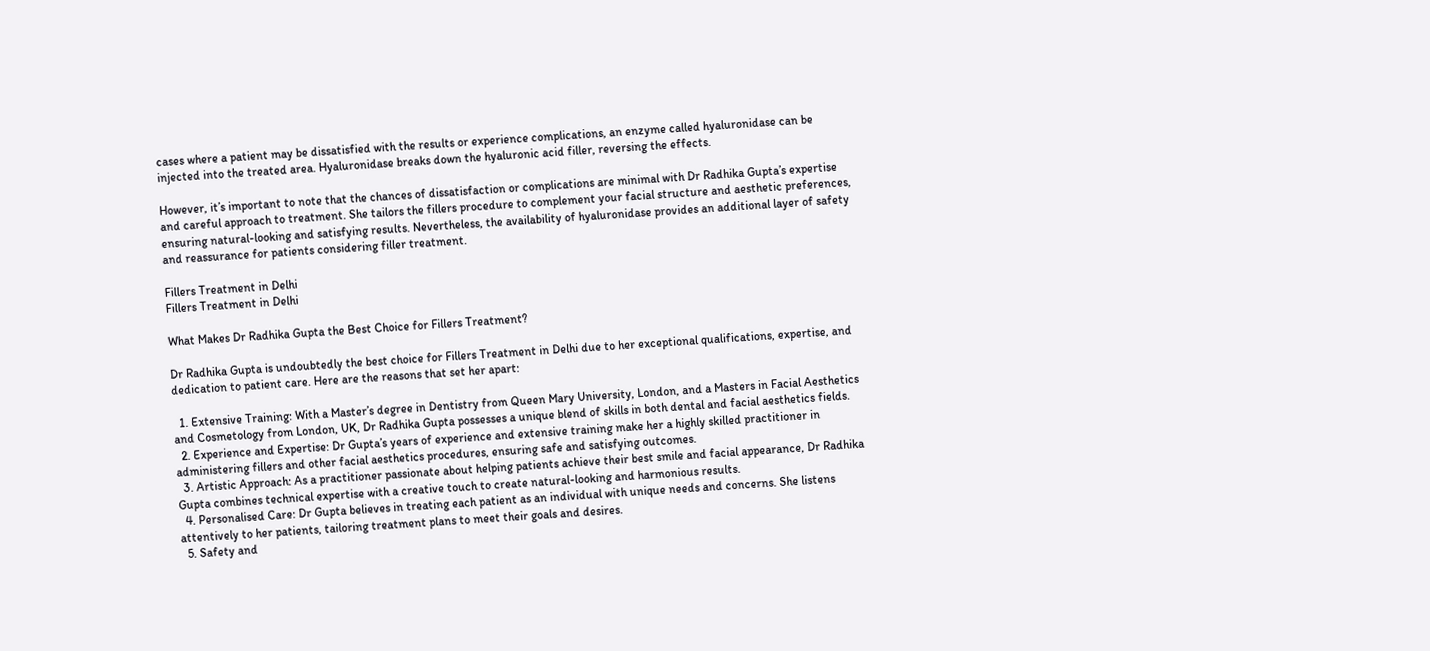cases where a patient may be dissatisfied with the results or experience complications, an enzyme called hyaluronidase can be injected into the treated area. Hyaluronidase breaks down the hyaluronic acid filler, reversing the effects.

However, it’s important to note that the chances of dissatisfaction or complications are minimal with Dr Radhika Gupta’s expertise and careful approach to treatment. She tailors the fillers procedure to complement your facial structure and aesthetic preferences, ensuring natural-looking and satisfying results. Nevertheless, the availability of hyaluronidase provides an additional layer of safety and reassurance for patients considering filler treatment.

Fillers Treatment in Delhi
Fillers Treatment in Delhi

What Makes Dr Radhika Gupta the Best Choice for Fillers Treatment?

Dr Radhika Gupta is undoubtedly the best choice for Fillers Treatment in Delhi due to her exceptional qualifications, expertise, and dedication to patient care. Here are the reasons that set her apart:

  1. Extensive Training: With a Master’s degree in Dentistry from Queen Mary University, London, and a Masters in Facial Aesthetics and Cosmetology from London, UK, Dr Radhika Gupta possesses a unique blend of skills in both dental and facial aesthetics fields.
  2. Experience and Expertise: Dr Gupta’s years of experience and extensive training make her a highly skilled practitioner in administering fillers and other facial aesthetics procedures, ensuring safe and satisfying outcomes.
  3. Artistic Approach: As a practitioner passionate about helping patients achieve their best smile and facial appearance, Dr Radhika Gupta combines technical expertise with a creative touch to create natural-looking and harmonious results.
  4. Personalised Care: Dr Gupta believes in treating each patient as an individual with unique needs and concerns. She listens attentively to her patients, tailoring treatment plans to meet their goals and desires.
  5. Safety and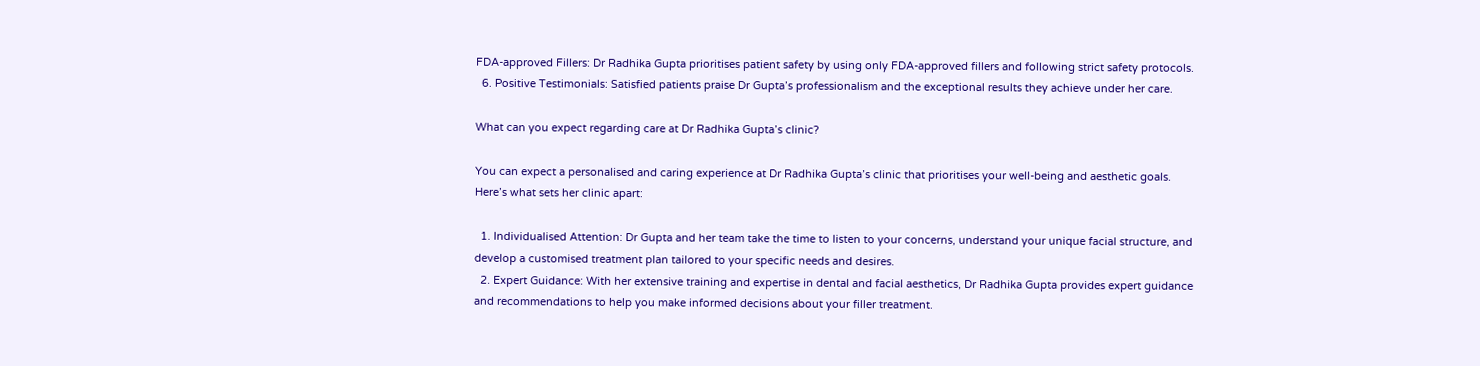FDA-approved Fillers: Dr Radhika Gupta prioritises patient safety by using only FDA-approved fillers and following strict safety protocols.
  6. Positive Testimonials: Satisfied patients praise Dr Gupta’s professionalism and the exceptional results they achieve under her care.

What can you expect regarding care at Dr Radhika Gupta’s clinic?

You can expect a personalised and caring experience at Dr Radhika Gupta’s clinic that prioritises your well-being and aesthetic goals. Here’s what sets her clinic apart:

  1. Individualised Attention: Dr Gupta and her team take the time to listen to your concerns, understand your unique facial structure, and develop a customised treatment plan tailored to your specific needs and desires.
  2. Expert Guidance: With her extensive training and expertise in dental and facial aesthetics, Dr Radhika Gupta provides expert guidance and recommendations to help you make informed decisions about your filler treatment.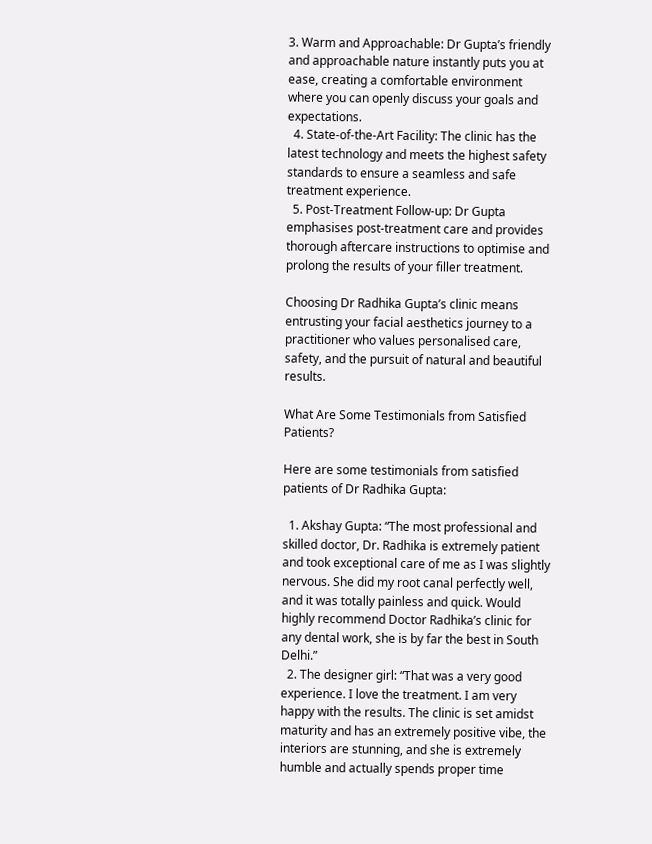3. Warm and Approachable: Dr Gupta’s friendly and approachable nature instantly puts you at ease, creating a comfortable environment where you can openly discuss your goals and expectations.
  4. State-of-the-Art Facility: The clinic has the latest technology and meets the highest safety standards to ensure a seamless and safe treatment experience.
  5. Post-Treatment Follow-up: Dr Gupta emphasises post-treatment care and provides thorough aftercare instructions to optimise and prolong the results of your filler treatment.

Choosing Dr Radhika Gupta’s clinic means entrusting your facial aesthetics journey to a practitioner who values personalised care, safety, and the pursuit of natural and beautiful results.

What Are Some Testimonials from Satisfied Patients?

Here are some testimonials from satisfied patients of Dr Radhika Gupta:

  1. Akshay Gupta: “The most professional and skilled doctor, Dr. Radhika is extremely patient and took exceptional care of me as I was slightly nervous. She did my root canal perfectly well, and it was totally painless and quick. Would highly recommend Doctor Radhika’s clinic for any dental work, she is by far the best in South Delhi.”
  2. The designer girl: “That was a very good experience. I love the treatment. I am very happy with the results. The clinic is set amidst maturity and has an extremely positive vibe, the interiors are stunning, and she is extremely humble and actually spends proper time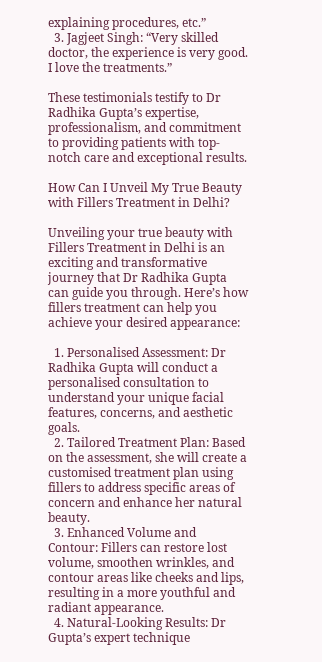explaining procedures, etc.”
  3. Jagjeet Singh: “Very skilled doctor, the experience is very good. I love the treatments.”

These testimonials testify to Dr Radhika Gupta’s expertise, professionalism, and commitment to providing patients with top-notch care and exceptional results.

How Can I Unveil My True Beauty with Fillers Treatment in Delhi?

Unveiling your true beauty with Fillers Treatment in Delhi is an exciting and transformative journey that Dr Radhika Gupta can guide you through. Here’s how fillers treatment can help you achieve your desired appearance:

  1. Personalised Assessment: Dr Radhika Gupta will conduct a personalised consultation to understand your unique facial features, concerns, and aesthetic goals.
  2. Tailored Treatment Plan: Based on the assessment, she will create a customised treatment plan using fillers to address specific areas of concern and enhance her natural beauty.
  3. Enhanced Volume and Contour: Fillers can restore lost volume, smoothen wrinkles, and contour areas like cheeks and lips, resulting in a more youthful and radiant appearance.
  4. Natural-Looking Results: Dr Gupta’s expert technique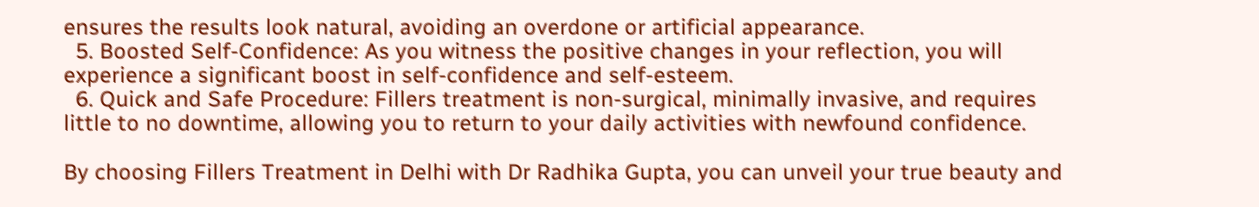ensures the results look natural, avoiding an overdone or artificial appearance.
  5. Boosted Self-Confidence: As you witness the positive changes in your reflection, you will experience a significant boost in self-confidence and self-esteem.
  6. Quick and Safe Procedure: Fillers treatment is non-surgical, minimally invasive, and requires little to no downtime, allowing you to return to your daily activities with newfound confidence.

By choosing Fillers Treatment in Delhi with Dr Radhika Gupta, you can unveil your true beauty and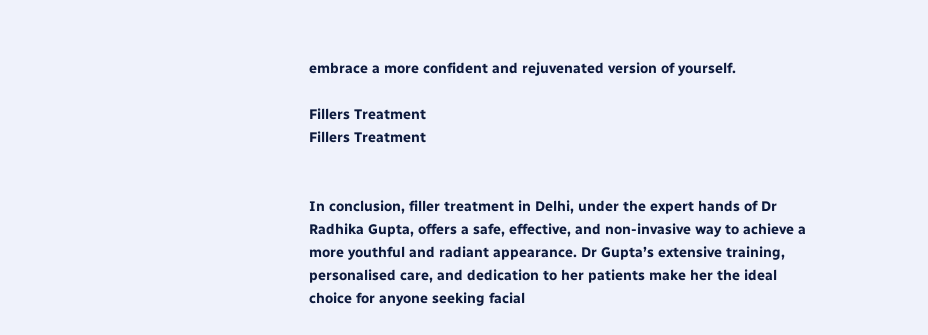embrace a more confident and rejuvenated version of yourself.

Fillers Treatment
Fillers Treatment


In conclusion, filler treatment in Delhi, under the expert hands of Dr Radhika Gupta, offers a safe, effective, and non-invasive way to achieve a more youthful and radiant appearance. Dr Gupta’s extensive training, personalised care, and dedication to her patients make her the ideal choice for anyone seeking facial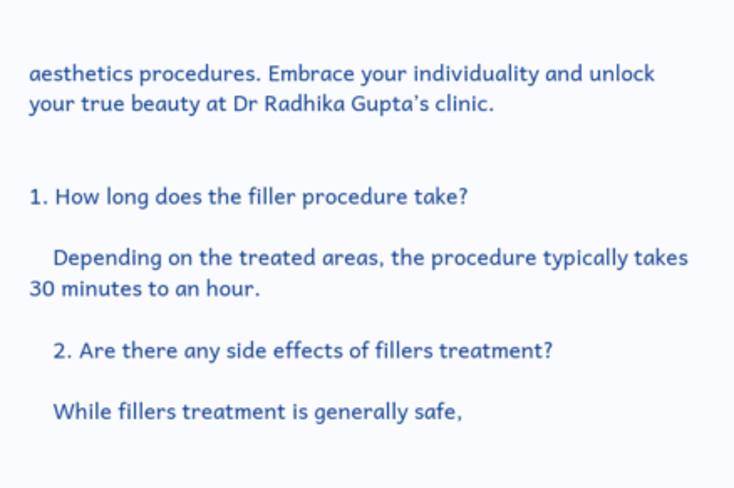aesthetics procedures. Embrace your individuality and unlock your true beauty at Dr Radhika Gupta’s clinic.


1. How long does the filler procedure take?

    Depending on the treated areas, the procedure typically takes 30 minutes to an hour.

    2. Are there any side effects of fillers treatment?

    While fillers treatment is generally safe,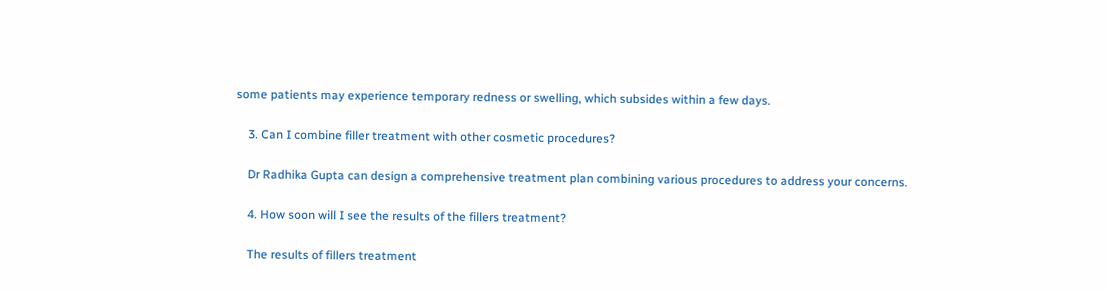some patients may experience temporary redness or swelling, which subsides within a few days.

    3. Can I combine filler treatment with other cosmetic procedures?

    Dr Radhika Gupta can design a comprehensive treatment plan combining various procedures to address your concerns.

    4. How soon will I see the results of the fillers treatment?

    The results of fillers treatment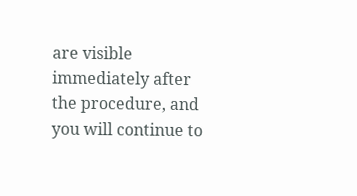are visible immediately after the procedure, and you will continue to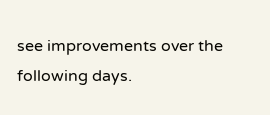see improvements over the following days.